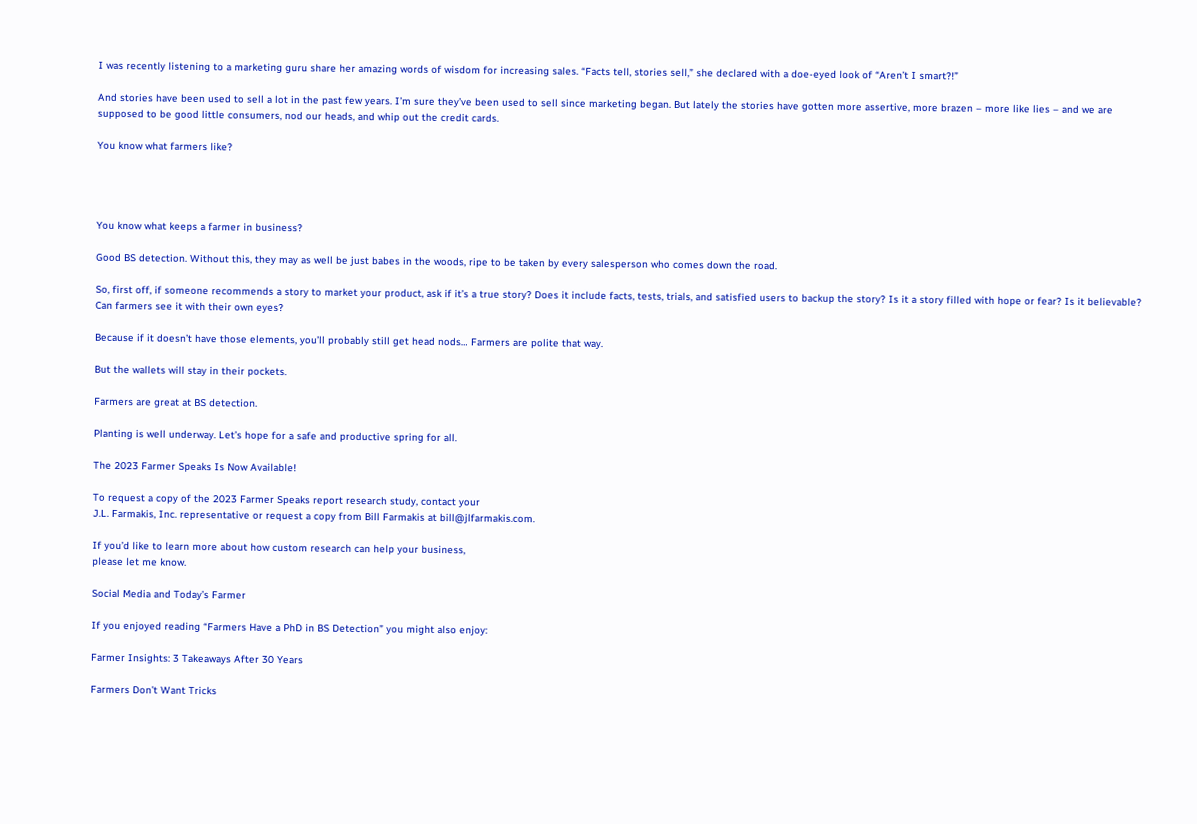I was recently listening to a marketing guru share her amazing words of wisdom for increasing sales. “Facts tell, stories sell,” she declared with a doe-eyed look of “Aren’t I smart?!”

And stories have been used to sell a lot in the past few years. I’m sure they’ve been used to sell since marketing began. But lately the stories have gotten more assertive, more brazen – more like lies – and we are supposed to be good little consumers, nod our heads, and whip out the credit cards.

You know what farmers like?




You know what keeps a farmer in business?

Good BS detection. Without this, they may as well be just babes in the woods, ripe to be taken by every salesperson who comes down the road.

So, first off, if someone recommends a story to market your product, ask if it’s a true story? Does it include facts, tests, trials, and satisfied users to backup the story? Is it a story filled with hope or fear? Is it believable? Can farmers see it with their own eyes?

Because if it doesn’t have those elements, you’ll probably still get head nods… Farmers are polite that way.

But the wallets will stay in their pockets.

Farmers are great at BS detection.

Planting is well underway. Let’s hope for a safe and productive spring for all.

The 2023 Farmer Speaks Is Now Available!

To request a copy of the 2023 Farmer Speaks report research study, contact your
J.L. Farmakis, Inc. representative or request a copy from Bill Farmakis at bill@jlfarmakis.com.

If you’d like to learn more about how custom research can help your business,
please let me know.

Social Media and Today’s Farmer

If you enjoyed reading “Farmers Have a PhD in BS Detection” you might also enjoy:

Farmer Insights: 3 Takeaways After 30 Years

Farmers Don’t Want Tricks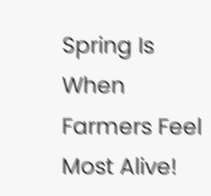Spring Is When Farmers Feel Most Alive!